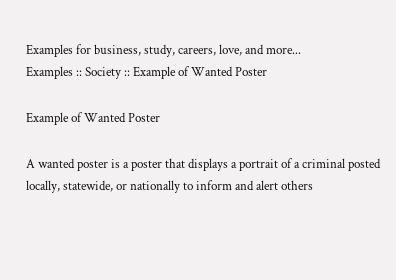Examples for business, study, careers, love, and more...
Examples :: Society :: Example of Wanted Poster

Example of Wanted Poster

A wanted poster is a poster that displays a portrait of a criminal posted locally, statewide, or nationally to inform and alert others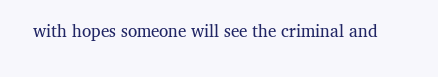with hopes someone will see the criminal and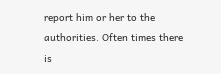report him or her to the authorities. Often times there is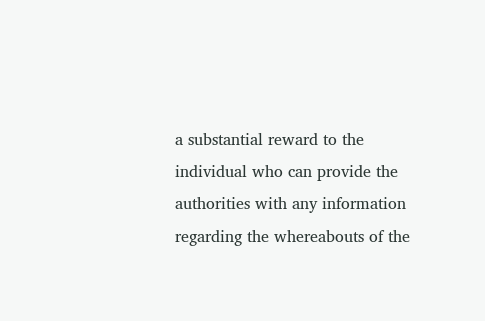a substantial reward to the individual who can provide the authorities with any information regarding the whereabouts of the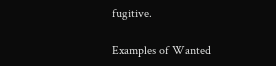fugitive.

Examples of Wanted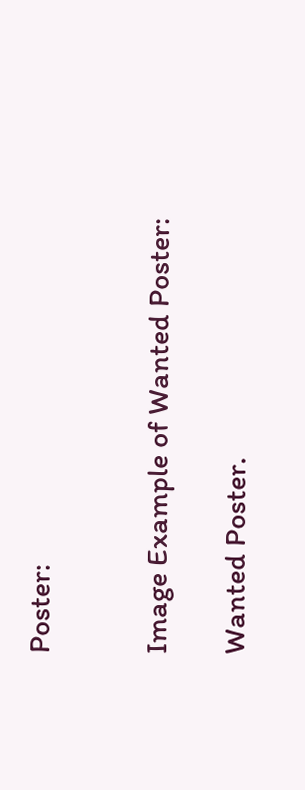Poster:


Image Example of Wanted Poster:

Wanted Poster.